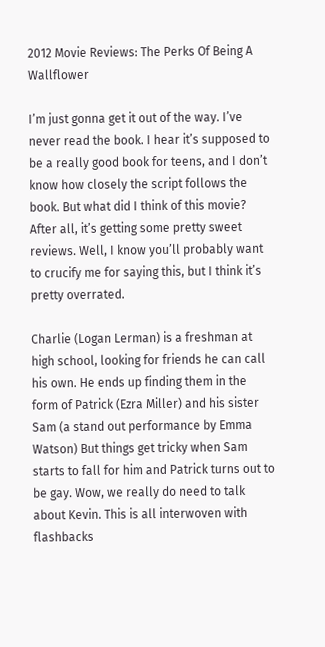2012 Movie Reviews: The Perks Of Being A Wallflower

I’m just gonna get it out of the way. I’ve never read the book. I hear it’s supposed to be a really good book for teens, and I don’t know how closely the script follows the book. But what did I think of this movie? After all, it’s getting some pretty sweet reviews. Well, I know you’ll probably want to crucify me for saying this, but I think it’s pretty overrated.

Charlie (Logan Lerman) is a freshman at high school, looking for friends he can call his own. He ends up finding them in the form of Patrick (Ezra Miller) and his sister Sam (a stand out performance by Emma Watson) But things get tricky when Sam starts to fall for him and Patrick turns out to be gay. Wow, we really do need to talk about Kevin. This is all interwoven with flashbacks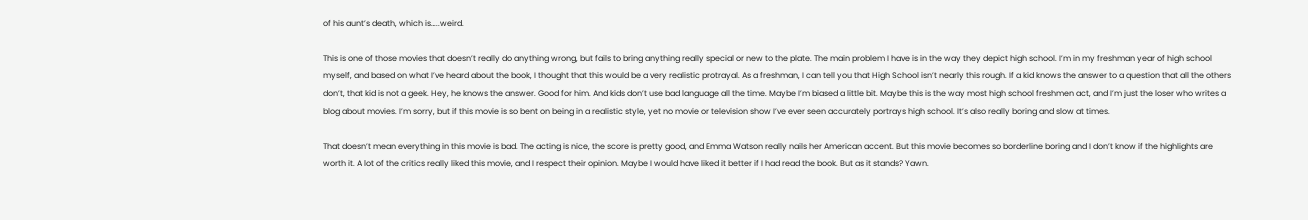of his aunt’s death, which is…..weird.

This is one of those movies that doesn’t really do anything wrong, but fails to bring anything really special or new to the plate. The main problem I have is in the way they depict high school. I’m in my freshman year of high school myself, and based on what I’ve heard about the book, I thought that this would be a very realistic protrayal. As a freshman, I can tell you that High School isn’t nearly this rough. If a kid knows the answer to a question that all the others don’t, that kid is not a geek. Hey, he knows the answer. Good for him. And kids don’t use bad language all the time. Maybe I’m biased a little bit. Maybe this is the way most high school freshmen act, and I’m just the loser who writes a blog about movies. I’m sorry, but if this movie is so bent on being in a realistic style, yet no movie or television show I’ve ever seen accurately portrays high school. It’s also really boring and slow at times.

That doesn’t mean everything in this movie is bad. The acting is nice, the score is pretty good, and Emma Watson really nails her American accent. But this movie becomes so borderline boring and I don’t know if the highlights are worth it. A lot of the critics really liked this movie, and I respect their opinion. Maybe I would have liked it better if I had read the book. But as it stands? Yawn.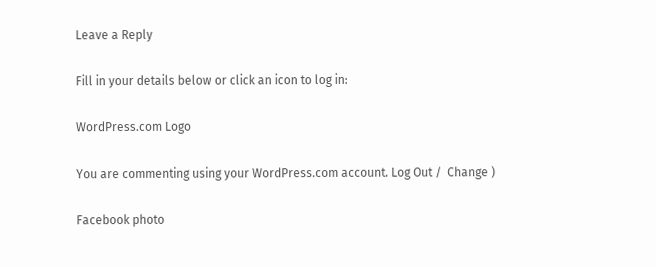Leave a Reply

Fill in your details below or click an icon to log in:

WordPress.com Logo

You are commenting using your WordPress.com account. Log Out /  Change )

Facebook photo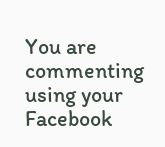You are commenting using your Facebook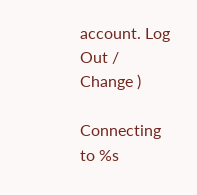account. Log Out /  Change )

Connecting to %s